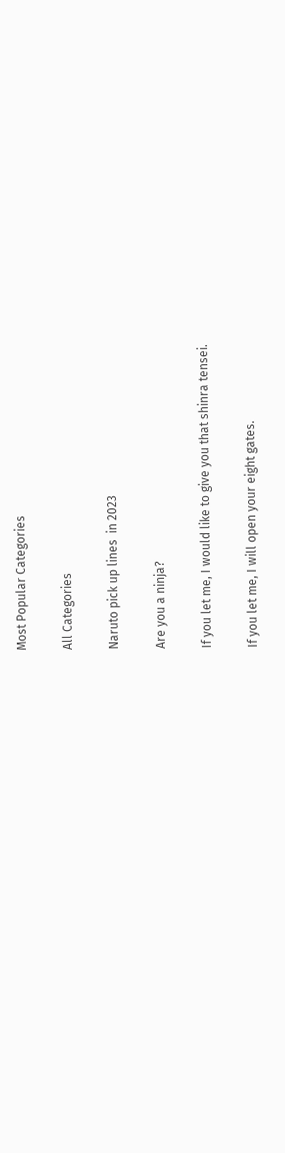Most Popular Categories

All Categories

Naruto pick up lines  in 2023

Are you a ninja?

If you let me, I would like to give you that shinra tensei.

If you let me, I will open your eight gates.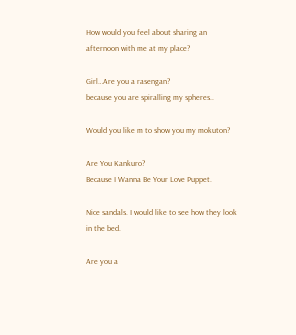How would you feel about sharing an afternoon with me at my place?

Girl…Are you a rasengan?
because you are spiralling my spheres..

Would you like m to show you my mokuton?

Are You Kankuro?
Because I Wanna Be Your Love Puppet.

Nice sandals. I would like to see how they look in the bed.

Are you a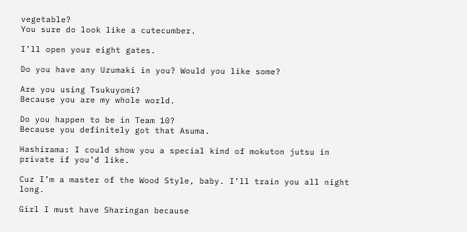vegetable?
You sure do look like a cutecumber.

I’ll open your eight gates.

Do you have any Uzumaki in you? Would you like some?

Are you using Tsukuyomi?
Because you are my whole world.

Do you happen to be in Team 10?
Because you definitely got that Asuma.

Hashirama: I could show you a special kind of mokuton jutsu in private if you’d like.

Cuz I’m a master of the Wood Style, baby. I’ll train you all night long.

Girl I must have Sharingan because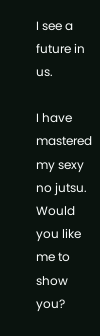I see a future in us.

I have mastered my sexy no jutsu. Would you like me to show you?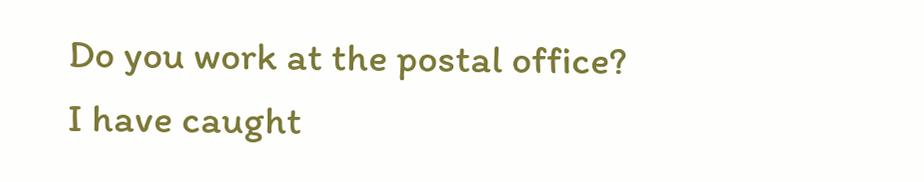Do you work at the postal office?
I have caught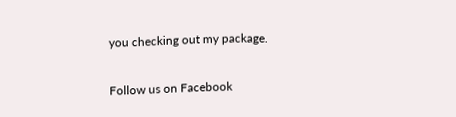you checking out my package.

Follow us on Facebook